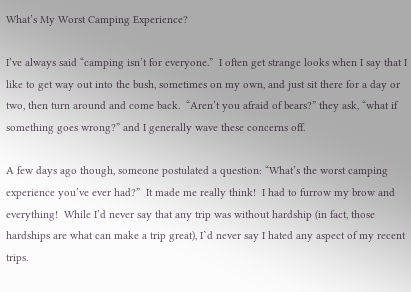What’s My Worst Camping Experience?

I’ve always said “camping isn’t for everyone.”  I often get strange looks when I say that I like to get way out into the bush, sometimes on my own, and just sit there for a day or two, then turn around and come back.  “Aren’t you afraid of bears?” they ask, “what if something goes wrong?” and I generally wave these concerns off.

A few days ago though, someone postulated a question: “What’s the worst camping experience you’ve ever had?”  It made me really think!  I had to furrow my brow and everything!  While I’d never say that any trip was without hardship (in fact, those hardships are what can make a trip great), I`d never say I hated any aspect of my recent trips.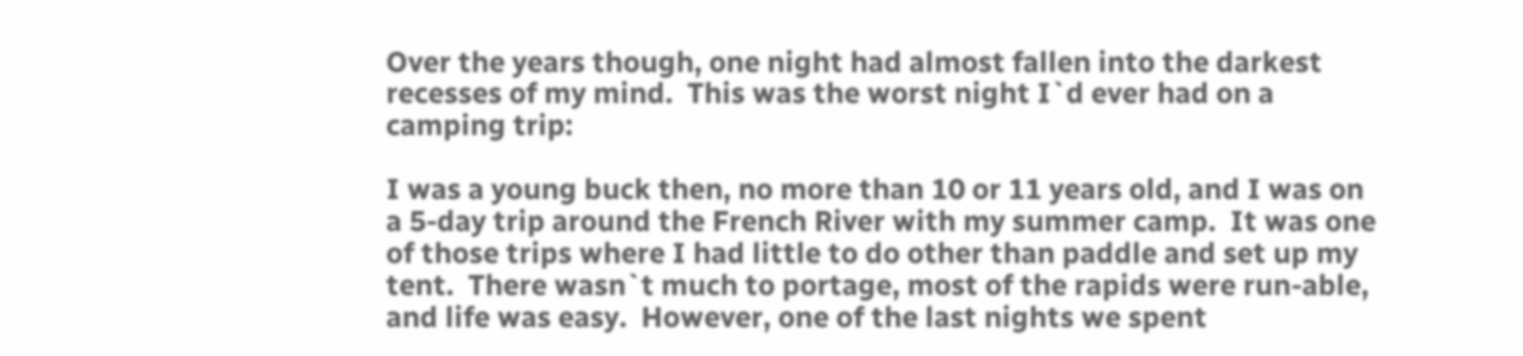Over the years though, one night had almost fallen into the darkest recesses of my mind.  This was the worst night I`d ever had on a camping trip:

I was a young buck then, no more than 10 or 11 years old, and I was on a 5-day trip around the French River with my summer camp.  It was one of those trips where I had little to do other than paddle and set up my tent.  There wasn`t much to portage, most of the rapids were run-able, and life was easy.  However, one of the last nights we spent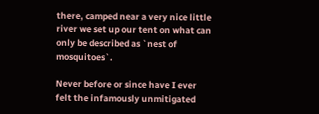there, camped near a very nice little river we set up our tent on what can only be described as `nest of mosquitoes`.

Never before or since have I ever felt the infamously unmitigated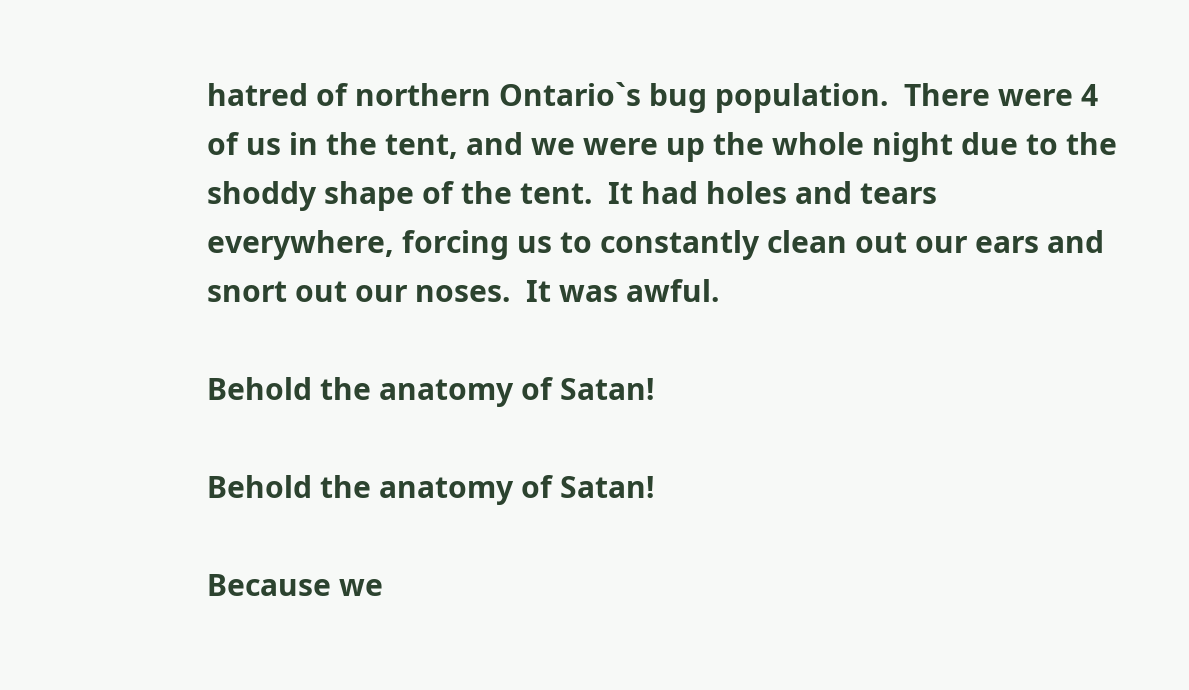hatred of northern Ontario`s bug population.  There were 4 of us in the tent, and we were up the whole night due to the shoddy shape of the tent.  It had holes and tears everywhere, forcing us to constantly clean out our ears and snort out our noses.  It was awful.

Behold the anatomy of Satan!

Behold the anatomy of Satan!

Because we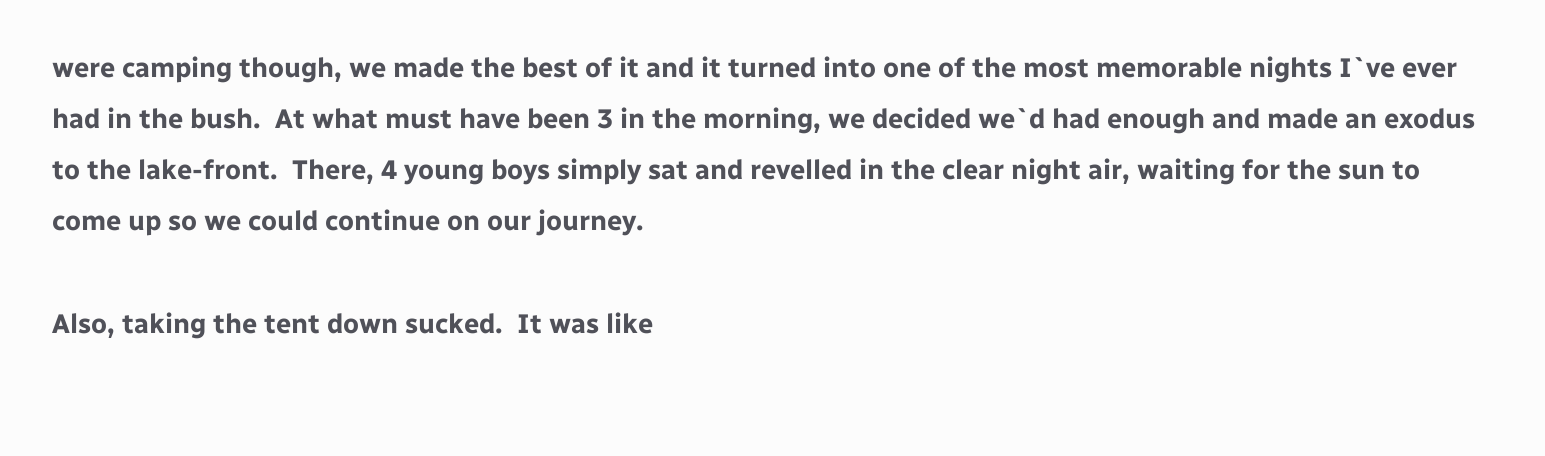were camping though, we made the best of it and it turned into one of the most memorable nights I`ve ever had in the bush.  At what must have been 3 in the morning, we decided we`d had enough and made an exodus to the lake-front.  There, 4 young boys simply sat and revelled in the clear night air, waiting for the sun to come up so we could continue on our journey.

Also, taking the tent down sucked.  It was like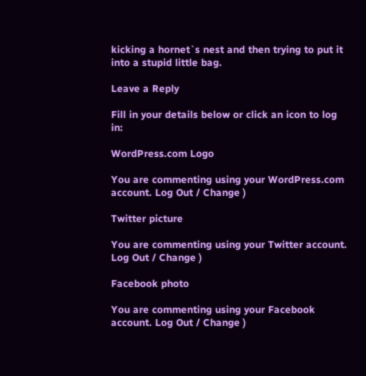kicking a hornet`s nest and then trying to put it into a stupid little bag.

Leave a Reply

Fill in your details below or click an icon to log in:

WordPress.com Logo

You are commenting using your WordPress.com account. Log Out / Change )

Twitter picture

You are commenting using your Twitter account. Log Out / Change )

Facebook photo

You are commenting using your Facebook account. Log Out / Change )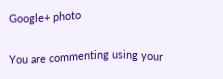Google+ photo

You are commenting using your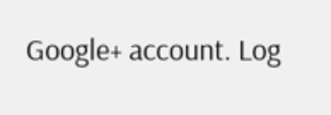Google+ account. Log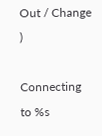Out / Change )

Connecting to %s